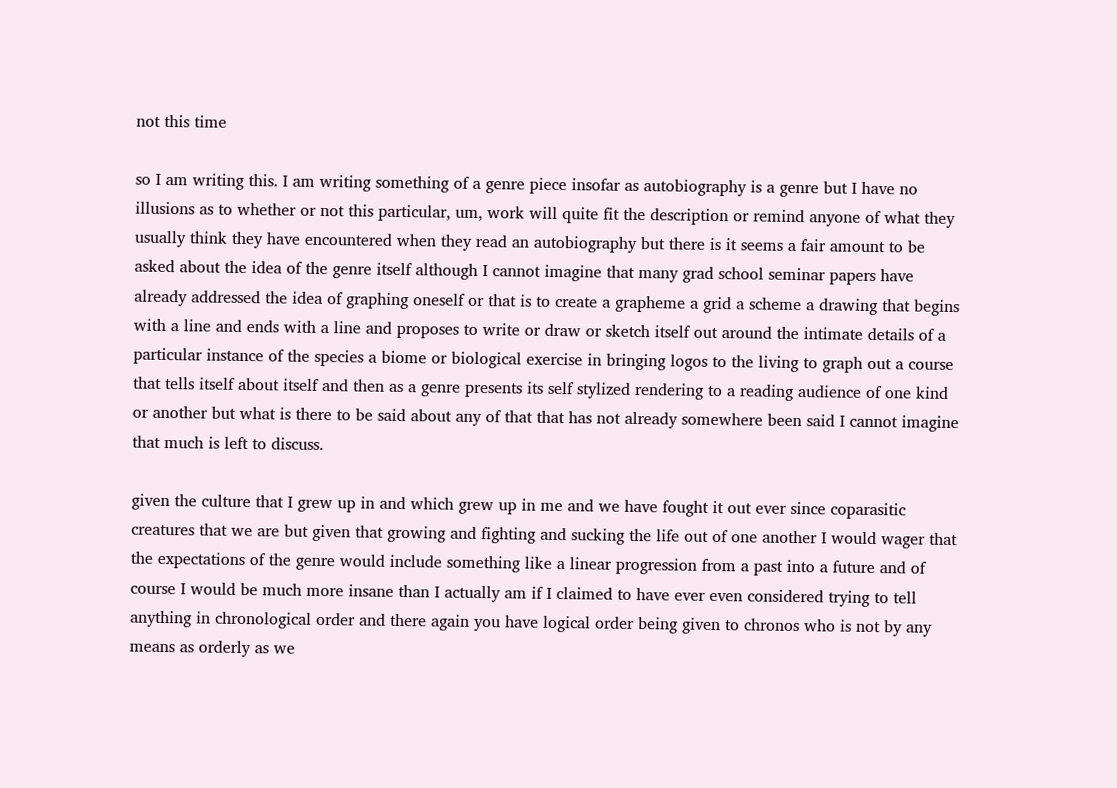not this time

so I am writing this. I am writing something of a genre piece insofar as autobiography is a genre but I have no illusions as to whether or not this particular, um, work will quite fit the description or remind anyone of what they usually think they have encountered when they read an autobiography but there is it seems a fair amount to be asked about the idea of the genre itself although I cannot imagine that many grad school seminar papers have already addressed the idea of graphing oneself or that is to create a grapheme a grid a scheme a drawing that begins with a line and ends with a line and proposes to write or draw or sketch itself out around the intimate details of a particular instance of the species a biome or biological exercise in bringing logos to the living to graph out a course that tells itself about itself and then as a genre presents its self stylized rendering to a reading audience of one kind or another but what is there to be said about any of that that has not already somewhere been said I cannot imagine that much is left to discuss.

given the culture that I grew up in and which grew up in me and we have fought it out ever since coparasitic creatures that we are but given that growing and fighting and sucking the life out of one another I would wager that the expectations of the genre would include something like a linear progression from a past into a future and of course I would be much more insane than I actually am if I claimed to have ever even considered trying to tell anything in chronological order and there again you have logical order being given to chronos who is not by any means as orderly as we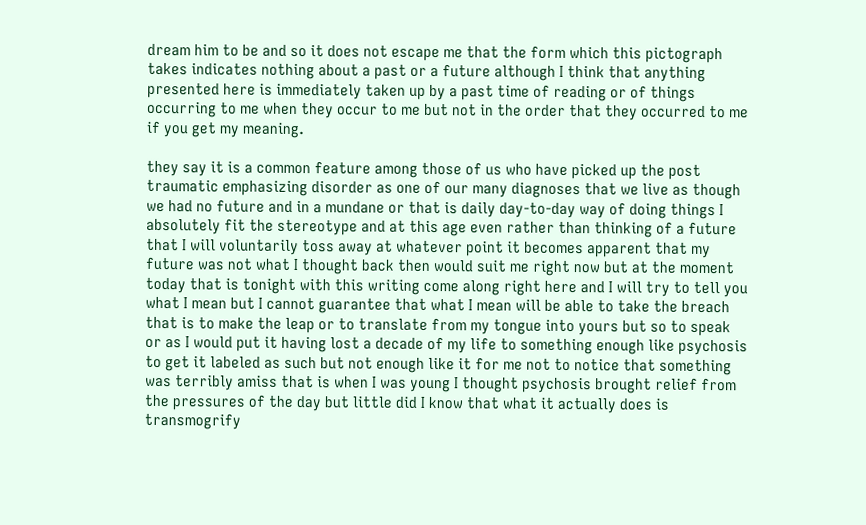dream him to be and so it does not escape me that the form which this pictograph takes indicates nothing about a past or a future although I think that anything presented here is immediately taken up by a past time of reading or of things occurring to me when they occur to me but not in the order that they occurred to me if you get my meaning.

they say it is a common feature among those of us who have picked up the post traumatic emphasizing disorder as one of our many diagnoses that we live as though we had no future and in a mundane or that is daily day-to-day way of doing things I absolutely fit the stereotype and at this age even rather than thinking of a future that I will voluntarily toss away at whatever point it becomes apparent that my future was not what I thought back then would suit me right now but at the moment today that is tonight with this writing come along right here and I will try to tell you what I mean but I cannot guarantee that what I mean will be able to take the breach that is to make the leap or to translate from my tongue into yours but so to speak or as I would put it having lost a decade of my life to something enough like psychosis to get it labeled as such but not enough like it for me not to notice that something was terribly amiss that is when I was young I thought psychosis brought relief from the pressures of the day but little did I know that what it actually does is transmogrify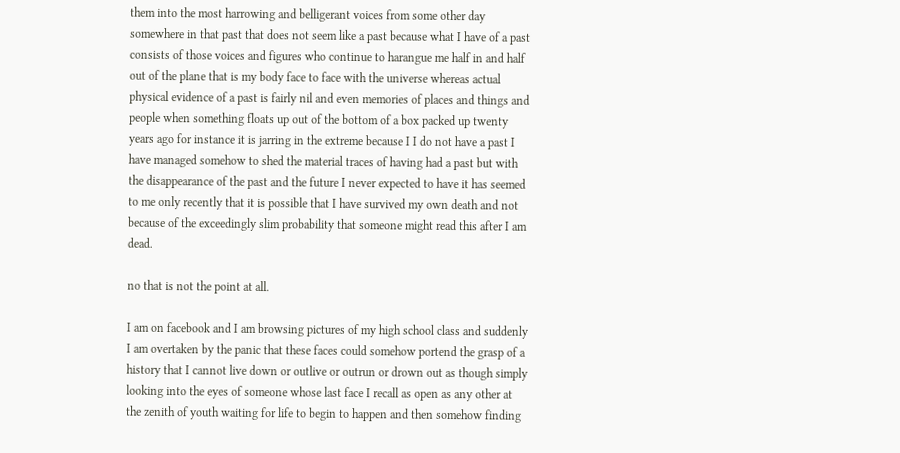them into the most harrowing and belligerant voices from some other day somewhere in that past that does not seem like a past because what I have of a past consists of those voices and figures who continue to harangue me half in and half out of the plane that is my body face to face with the universe whereas actual physical evidence of a past is fairly nil and even memories of places and things and people when something floats up out of the bottom of a box packed up twenty years ago for instance it is jarring in the extreme because I I do not have a past I have managed somehow to shed the material traces of having had a past but with the disappearance of the past and the future I never expected to have it has seemed to me only recently that it is possible that I have survived my own death and not because of the exceedingly slim probability that someone might read this after I am dead.

no that is not the point at all.

I am on facebook and I am browsing pictures of my high school class and suddenly I am overtaken by the panic that these faces could somehow portend the grasp of a history that I cannot live down or outlive or outrun or drown out as though simply looking into the eyes of someone whose last face I recall as open as any other at the zenith of youth waiting for life to begin to happen and then somehow finding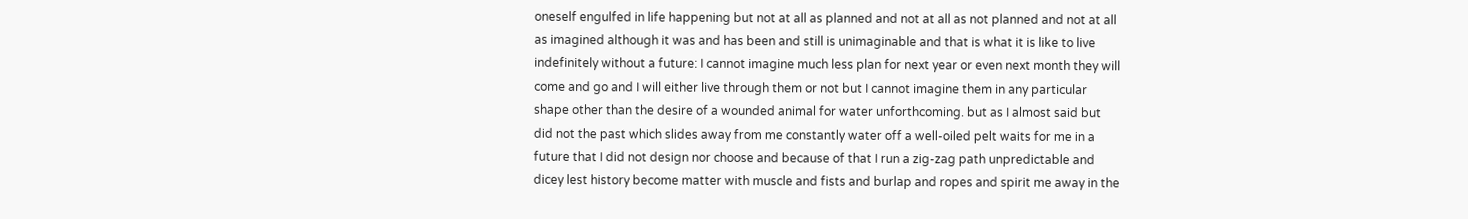oneself engulfed in life happening but not at all as planned and not at all as not planned and not at all as imagined although it was and has been and still is unimaginable and that is what it is like to live indefinitely without a future: I cannot imagine much less plan for next year or even next month they will come and go and I will either live through them or not but I cannot imagine them in any particular shape other than the desire of a wounded animal for water unforthcoming. but as I almost said but did not the past which slides away from me constantly water off a well-oiled pelt waits for me in a future that I did not design nor choose and because of that I run a zig-zag path unpredictable and dicey lest history become matter with muscle and fists and burlap and ropes and spirit me away in the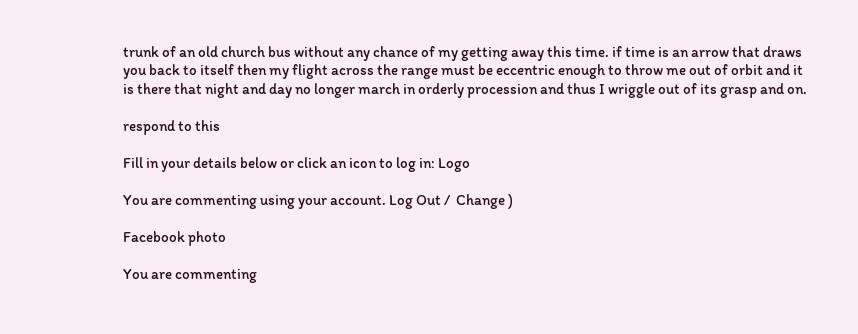trunk of an old church bus without any chance of my getting away this time. if time is an arrow that draws you back to itself then my flight across the range must be eccentric enough to throw me out of orbit and it is there that night and day no longer march in orderly procession and thus I wriggle out of its grasp and on.

respond to this

Fill in your details below or click an icon to log in: Logo

You are commenting using your account. Log Out /  Change )

Facebook photo

You are commenting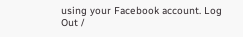using your Facebook account. Log Out /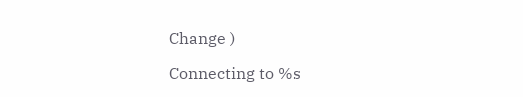Change )

Connecting to %s